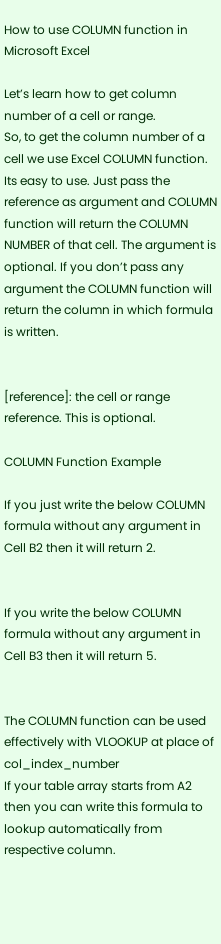How to use COLUMN function in Microsoft Excel

Let’s learn how to get column number of a cell or range.
So, to get the column number of a cell we use Excel COLUMN function. Its easy to use. Just pass the reference as argument and COLUMN function will return the COLUMN NUMBER of that cell. The argument is optional. If you don’t pass any argument the COLUMN function will return the column in which formula is written.


[reference]: the cell or range reference. This is optional.

COLUMN Function Example

If you just write the below COLUMN formula without any argument in Cell B2 then it will return 2.


If you write the below COLUMN formula without any argument in Cell B3 then it will return 5.


The COLUMN function can be used effectively with VLOOKUP at place of col_index_number
If your table array starts from A2 then you can write this formula to lookup automatically from respective column.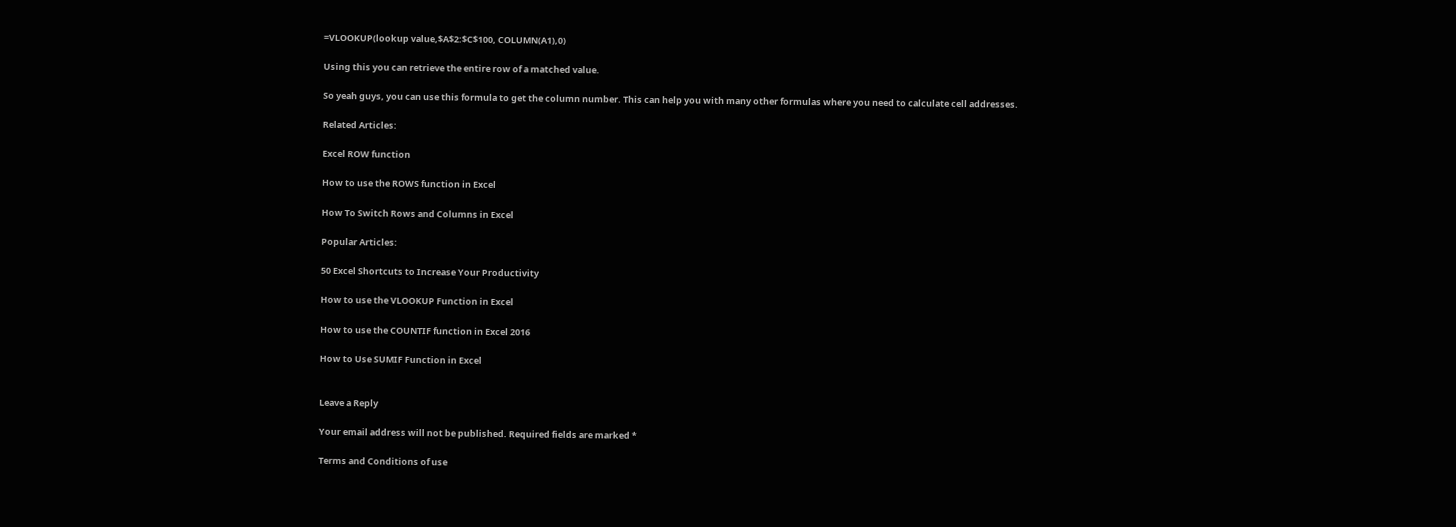=VLOOKUP(lookup value,$A$2:$C$100, COLUMN(A1),0)

Using this you can retrieve the entire row of a matched value.

So yeah guys, you can use this formula to get the column number. This can help you with many other formulas where you need to calculate cell addresses.

Related Articles:

Excel ROW function

How to use the ROWS function in Excel

How To Switch Rows and Columns in Excel

Popular Articles:

50 Excel Shortcuts to Increase Your Productivity

How to use the VLOOKUP Function in Excel

How to use the COUNTIF function in Excel 2016

How to Use SUMIF Function in Excel


Leave a Reply

Your email address will not be published. Required fields are marked *

Terms and Conditions of use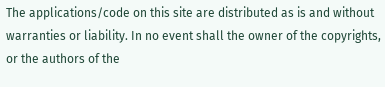The applications/code on this site are distributed as is and without warranties or liability. In no event shall the owner of the copyrights, or the authors of the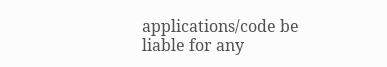applications/code be liable for any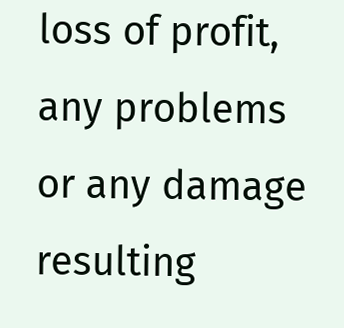loss of profit, any problems or any damage resulting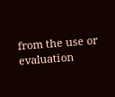from the use or evaluation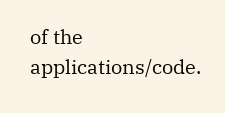of the applications/code.